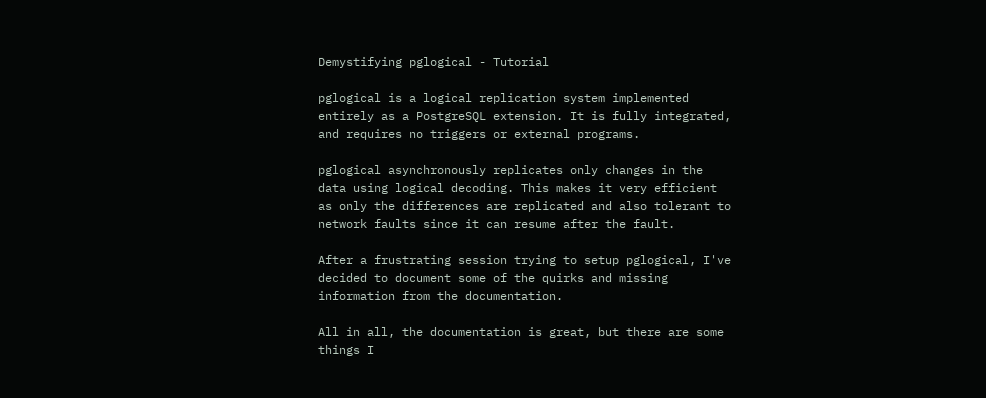Demystifying pglogical - Tutorial

pglogical is a logical replication system implemented entirely as a PostgreSQL extension. It is fully integrated, and requires no triggers or external programs.

pglogical asynchronously replicates only changes in the data using logical decoding. This makes it very efficient as only the differences are replicated and also tolerant to network faults since it can resume after the fault.

After a frustrating session trying to setup pglogical, I've decided to document some of the quirks and missing information from the documentation.

All in all, the documentation is great, but there are some things I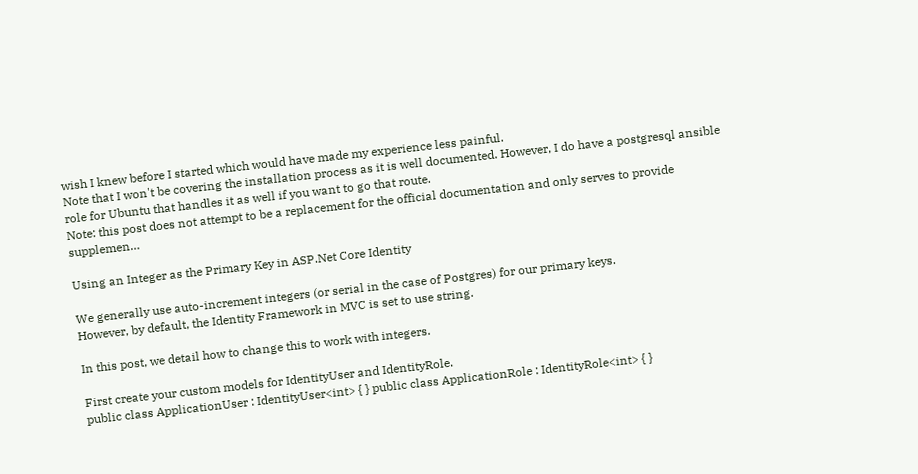wish I knew before I started which would have made my experience less painful.
Note that I won't be covering the installation process as it is well documented. However, I do have a postgresql ansible role for Ubuntu that handles it as well if you want to go that route.
Note: this post does not attempt to be a replacement for the official documentation and only serves to provide supplemen…

Using an Integer as the Primary Key in ASP.Net Core Identity

We generally use auto-increment integers (or serial in the case of Postgres) for our primary keys.
However, by default, the Identity Framework in MVC is set to use string.

In this post, we detail how to change this to work with integers.

First create your custom models for IdentityUser and IdentityRole.
public class ApplicationUser : IdentityUser<int> { } public class ApplicationRole : IdentityRole<int> { }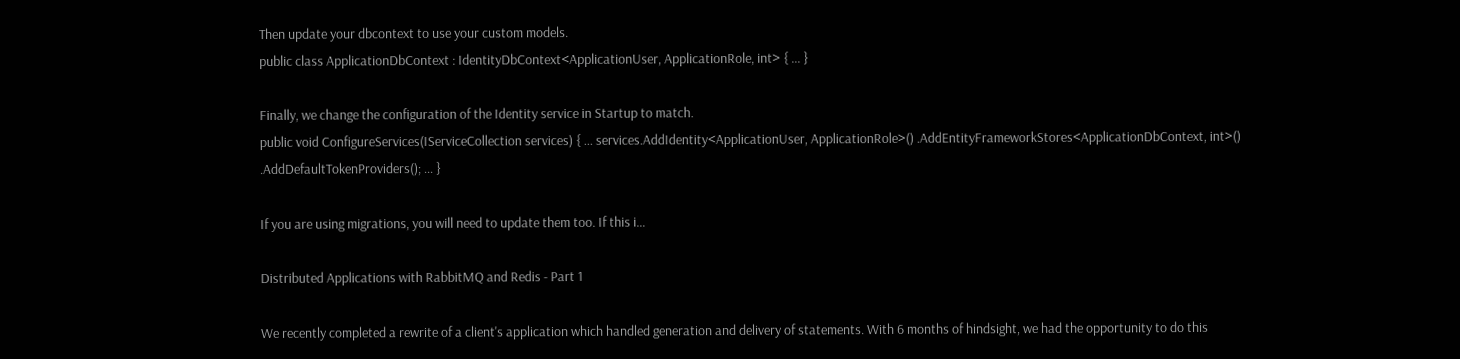Then update your dbcontext to use your custom models.
public class ApplicationDbContext : IdentityDbContext<ApplicationUser, ApplicationRole, int> { ... }

Finally, we change the configuration of the Identity service in Startup to match.
public void ConfigureServices(IServiceCollection services) { ... services.AddIdentity<ApplicationUser, ApplicationRole>() .AddEntityFrameworkStores<ApplicationDbContext, int>() .AddDefaultTokenProviders(); ... }

If you are using migrations, you will need to update them too. If this i…

Distributed Applications with RabbitMQ and Redis - Part 1

We recently completed a rewrite of a client's application which handled generation and delivery of statements. With 6 months of hindsight, we had the opportunity to do this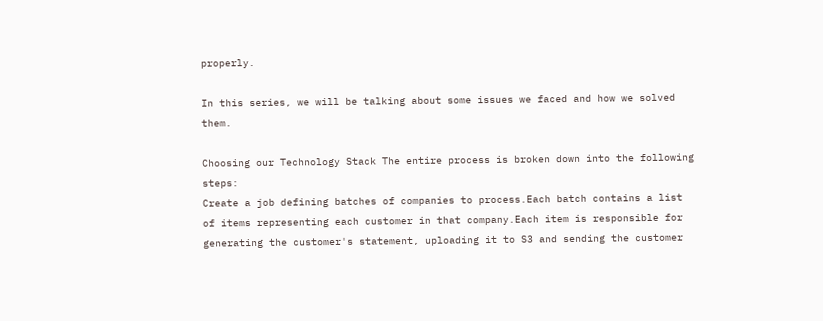properly.

In this series, we will be talking about some issues we faced and how we solved them.

Choosing our Technology Stack The entire process is broken down into the following steps:
Create a job defining batches of companies to process.Each batch contains a list of items representing each customer in that company.Each item is responsible for generating the customer's statement, uploading it to S3 and sending the customer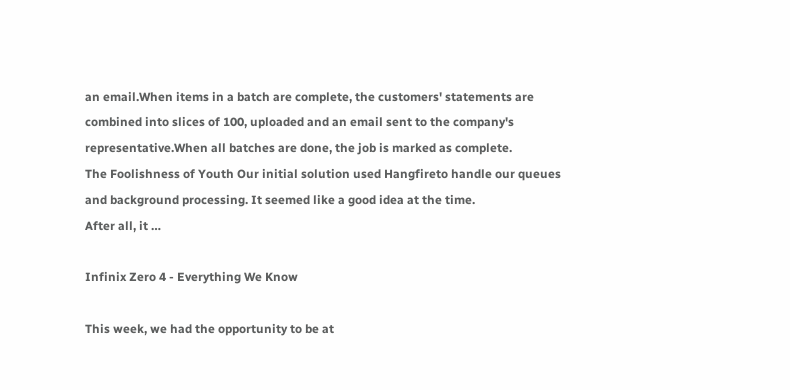an email.When items in a batch are complete, the customers' statements are combined into slices of 100, uploaded and an email sent to the company's representative.When all batches are done, the job is marked as complete.
The Foolishness of Youth Our initial solution used Hangfireto handle our queues and background processing. It seemed like a good idea at the time.
After all, it …

Infinix Zero 4 - Everything We Know

This week, we had the opportunity to be at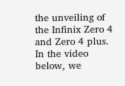the unveiling of the Infinix Zero 4 and Zero 4 plus.
In the video below, we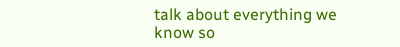talk about everything we know so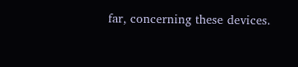far, concerning these devices.